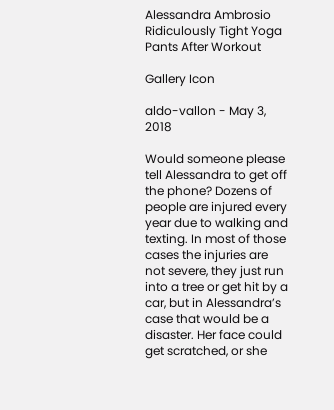Alessandra Ambrosio Ridiculously Tight Yoga Pants After Workout

Gallery Icon

aldo-vallon - May 3, 2018

Would someone please tell Alessandra to get off the phone? Dozens of people are injured every year due to walking and texting. In most of those cases the injuries are not severe, they just run into a tree or get hit by a car, but in Alessandra’s case that would be a disaster. Her face could get scratched, or she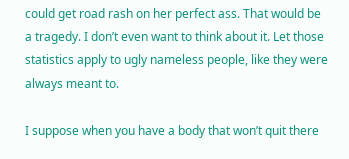could get road rash on her perfect ass. That would be a tragedy. I don’t even want to think about it. Let those statistics apply to ugly nameless people, like they were always meant to.

I suppose when you have a body that won’t quit there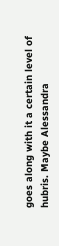goes along with it a certain level of hubris. Maybe Alessandra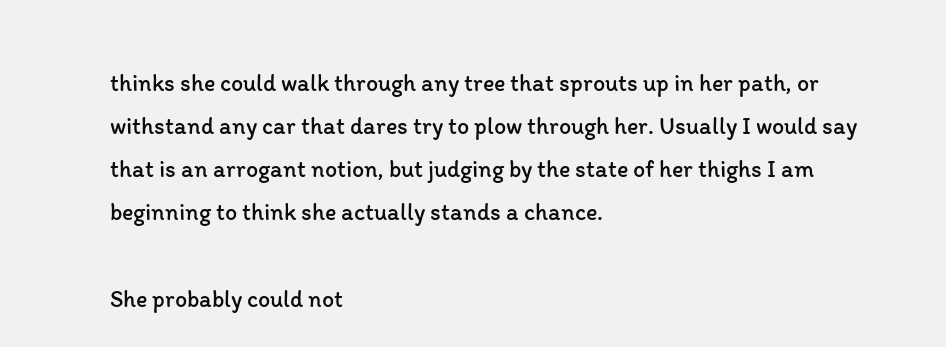thinks she could walk through any tree that sprouts up in her path, or withstand any car that dares try to plow through her. Usually I would say that is an arrogant notion, but judging by the state of her thighs I am beginning to think she actually stands a chance.

She probably could not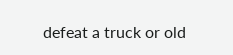defeat a truck or old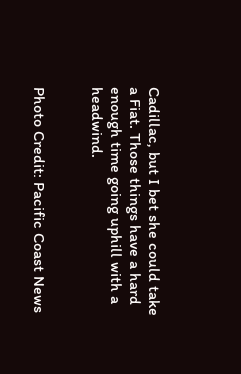Cadillac, but I bet she could take a Fiat. Those things have a hard enough time going uphill with a headwind.


Photo Credit: Pacific Coast News